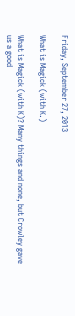Friday, September 27, 2013

What is Magick (with K.)

What is Magick (with K)? Many things and none, but Crowley gave us a good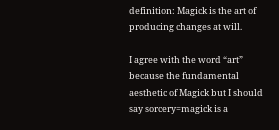definition: Magick is the art of producing changes at will.

I agree with the word “art” because the fundamental aesthetic of Magick but I should say sorcery=magick is a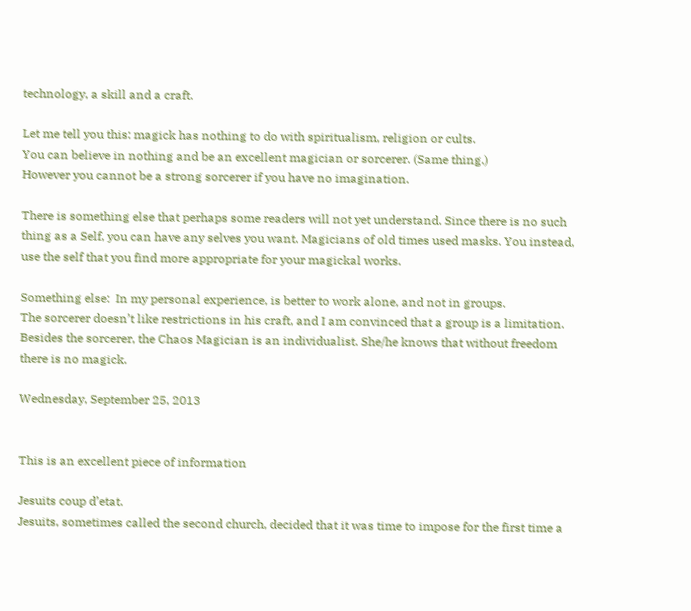technology, a skill and a craft.

Let me tell you this: magick has nothing to do with spiritualism, religion or cults.
You can believe in nothing and be an excellent magician or sorcerer. (Same thing.)
However you cannot be a strong sorcerer if you have no imagination.

There is something else that perhaps some readers will not yet understand. Since there is no such thing as a Self, you can have any selves you want. Magicians of old times used masks. You instead, use the self that you find more appropriate for your magickal works.

Something else:  In my personal experience, is better to work alone, and not in groups.
The sorcerer doesn’t like restrictions in his craft, and I am convinced that a group is a limitation. Besides the sorcerer, the Chaos Magician is an individualist. She/he knows that without freedom there is no magick.

Wednesday, September 25, 2013


This is an excellent piece of information

Jesuits coup d’etat.
Jesuits, sometimes called the second church, decided that it was time to impose for the first time a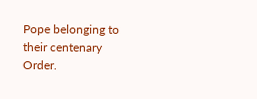Pope belonging to their centenary Order.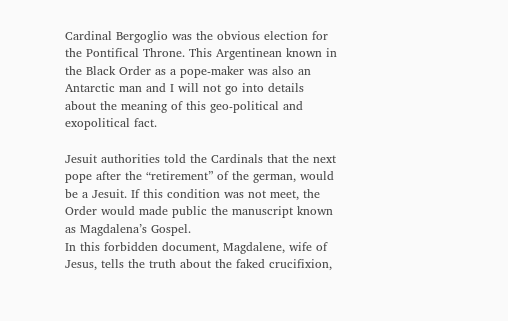Cardinal Bergoglio was the obvious election for the Pontifical Throne. This Argentinean known in the Black Order as a pope-maker was also an Antarctic man and I will not go into details about the meaning of this geo-political and exopolitical fact.

Jesuit authorities told the Cardinals that the next pope after the “retirement” of the german, would be a Jesuit. If this condition was not meet, the Order would made public the manuscript known as Magdalena’s Gospel.
In this forbidden document, Magdalene, wife of Jesus, tells the truth about the faked crucifixion,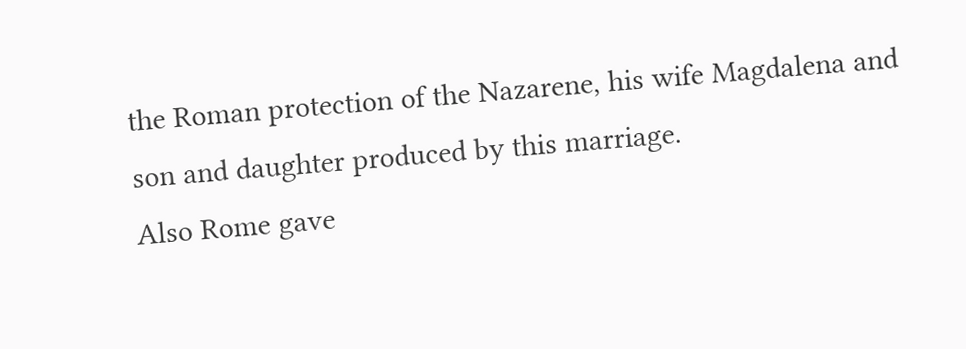the Roman protection of the Nazarene, his wife Magdalena and son and daughter produced by this marriage.
Also Rome gave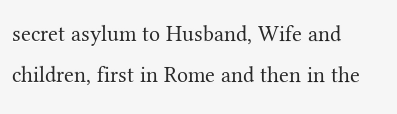secret asylum to Husband, Wife and children, first in Rome and then in the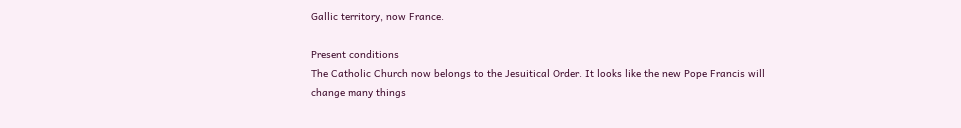Gallic territory, now France.

Present conditions
The Catholic Church now belongs to the Jesuitical Order. It looks like the new Pope Francis will change many things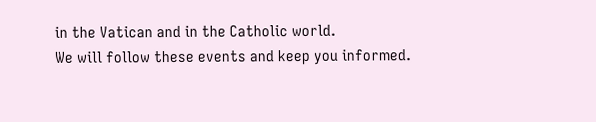in the Vatican and in the Catholic world.
We will follow these events and keep you informed.